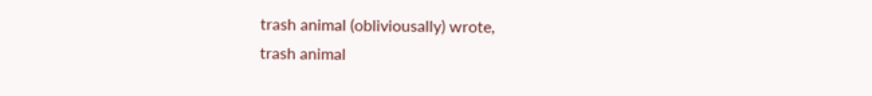trash animal (obliviousally) wrote,
trash animal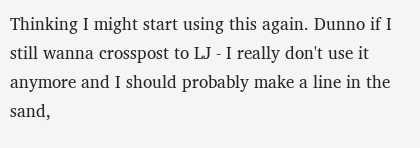Thinking I might start using this again. Dunno if I still wanna crosspost to LJ - I really don't use it anymore and I should probably make a line in the sand,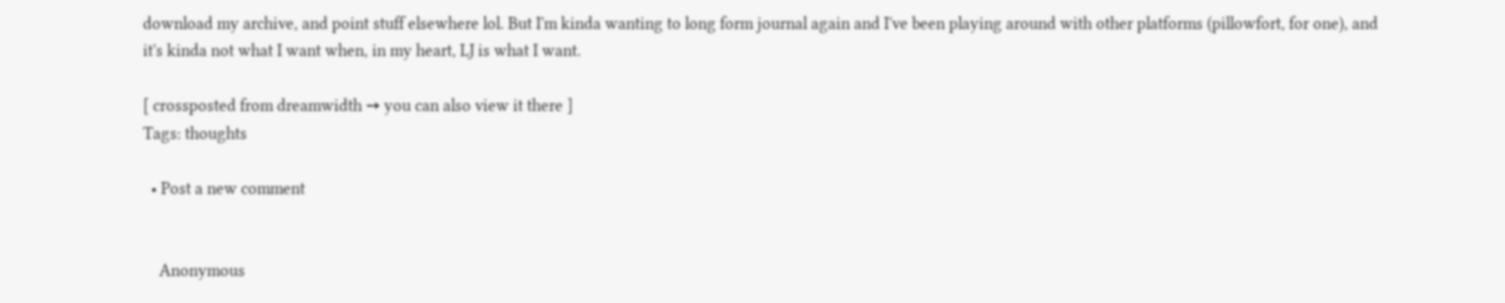download my archive, and point stuff elsewhere lol. But I'm kinda wanting to long form journal again and I've been playing around with other platforms (pillowfort, for one), and it's kinda not what I want when, in my heart, LJ is what I want.

[ crossposted from dreamwidth ➙ you can also view it there ]
Tags: thoughts

  • Post a new comment


    Anonymous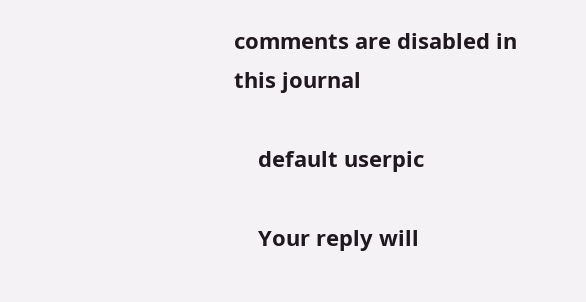comments are disabled in this journal

    default userpic

    Your reply will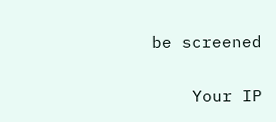be screened

    Your IP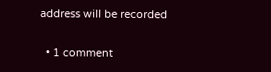address will be recorded

  • 1 comment